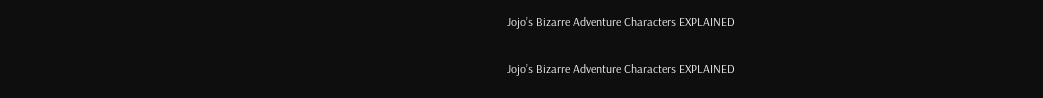Jojo’s Bizarre Adventure Characters EXPLAINED

Jojo’s Bizarre Adventure Characters EXPLAINED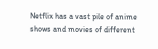Netflix has a vast pile of anime shows and movies of different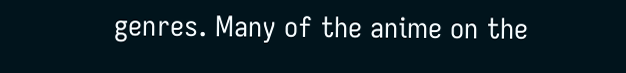genres. Many of the anime on the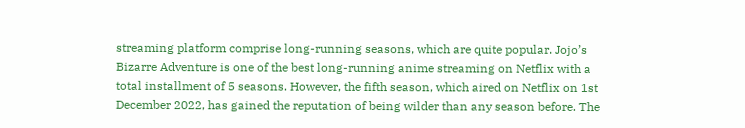streaming platform comprise long-running seasons, which are quite popular. Jojo’s Bizarre Adventure is one of the best long-running anime streaming on Netflix with a total installment of 5 seasons. However, the fifth season, which aired on Netflix on 1st December 2022, has gained the reputation of being wilder than any season before. The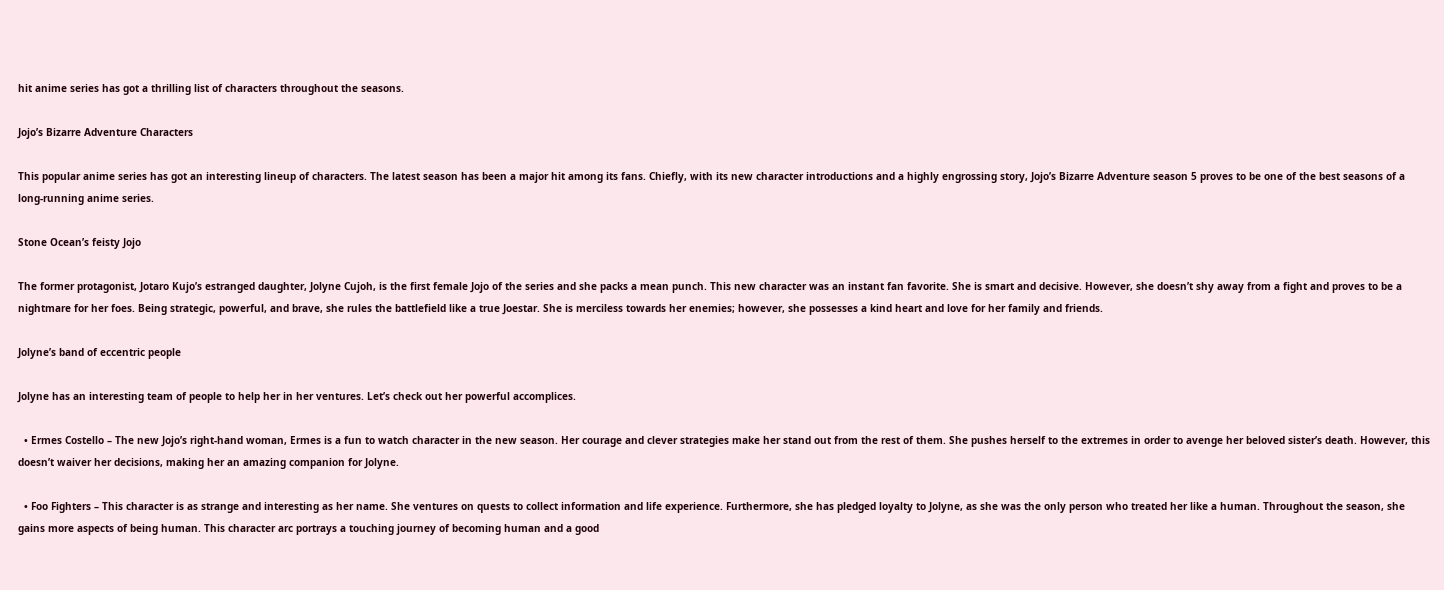hit anime series has got a thrilling list of characters throughout the seasons.

Jojo’s Bizarre Adventure Characters

This popular anime series has got an interesting lineup of characters. The latest season has been a major hit among its fans. Chiefly, with its new character introductions and a highly engrossing story, Jojo’s Bizarre Adventure season 5 proves to be one of the best seasons of a long-running anime series.

Stone Ocean’s feisty Jojo

The former protagonist, Jotaro Kujo’s estranged daughter, Jolyne Cujoh, is the first female Jojo of the series and she packs a mean punch. This new character was an instant fan favorite. She is smart and decisive. However, she doesn’t shy away from a fight and proves to be a nightmare for her foes. Being strategic, powerful, and brave, she rules the battlefield like a true Joestar. She is merciless towards her enemies; however, she possesses a kind heart and love for her family and friends.

Jolyne’s band of eccentric people

Jolyne has an interesting team of people to help her in her ventures. Let’s check out her powerful accomplices.

  • Ermes Costello – The new Jojo’s right-hand woman, Ermes is a fun to watch character in the new season. Her courage and clever strategies make her stand out from the rest of them. She pushes herself to the extremes in order to avenge her beloved sister’s death. However, this doesn’t waiver her decisions, making her an amazing companion for Jolyne.

  • Foo Fighters – This character is as strange and interesting as her name. She ventures on quests to collect information and life experience. Furthermore, she has pledged loyalty to Jolyne, as she was the only person who treated her like a human. Throughout the season, she gains more aspects of being human. This character arc portrays a touching journey of becoming human and a good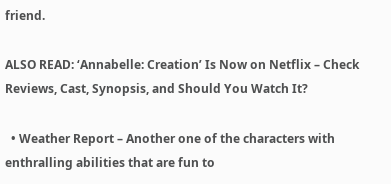friend.

ALSO READ: ‘Annabelle: Creation’ Is Now on Netflix – Check Reviews, Cast, Synopsis, and Should You Watch It?

  • Weather Report – Another one of the characters with enthralling abilities that are fun to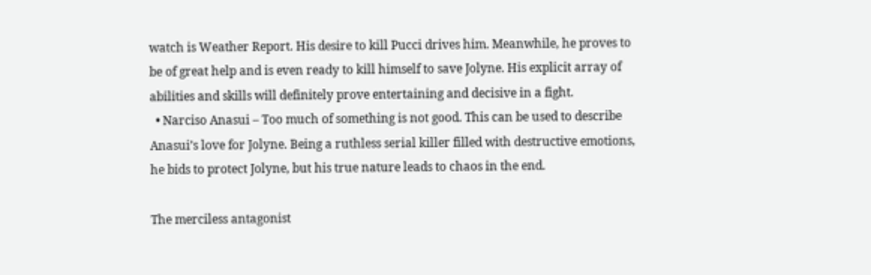watch is Weather Report. His desire to kill Pucci drives him. Meanwhile, he proves to be of great help and is even ready to kill himself to save Jolyne. His explicit array of abilities and skills will definitely prove entertaining and decisive in a fight.
  • Narciso Anasui – Too much of something is not good. This can be used to describe Anasui’s love for Jolyne. Being a ruthless serial killer filled with destructive emotions, he bids to protect Jolyne, but his true nature leads to chaos in the end.

The merciless antagonist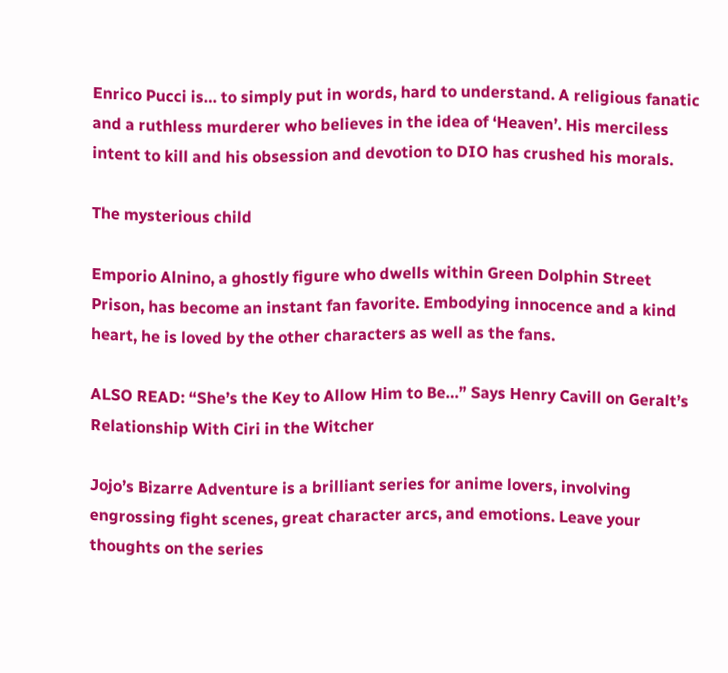Enrico Pucci is… to simply put in words, hard to understand. A religious fanatic and a ruthless murderer who believes in the idea of ‘Heaven’. His merciless intent to kill and his obsession and devotion to DIO has crushed his morals.

The mysterious child

Emporio Alnino, a ghostly figure who dwells within Green Dolphin Street Prison, has become an instant fan favorite. Embodying innocence and a kind heart, he is loved by the other characters as well as the fans.

ALSO READ: “She’s the Key to Allow Him to Be…” Says Henry Cavill on Geralt’s Relationship With Ciri in the Witcher

Jojo’s Bizarre Adventure is a brilliant series for anime lovers, involving engrossing fight scenes, great character arcs, and emotions. Leave your thoughts on the series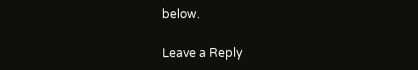below.

Leave a Reply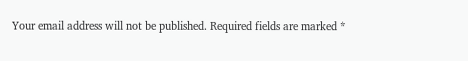Your email address will not be published. Required fields are marked *